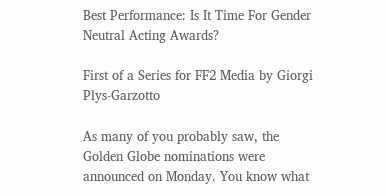Best Performance: Is It Time For Gender Neutral Acting Awards?

First of a Series for FF2 Media by Giorgi Plys-Garzotto

As many of you probably saw, the Golden Globe nominations were announced on Monday. You know what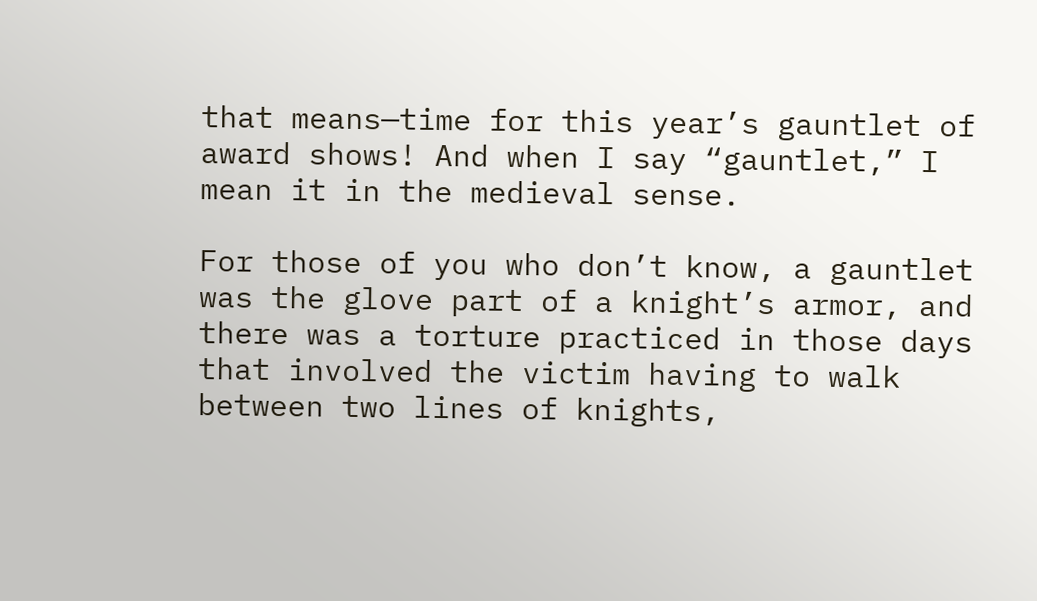that means—time for this year’s gauntlet of award shows! And when I say “gauntlet,” I mean it in the medieval sense.

For those of you who don’t know, a gauntlet was the glove part of a knight’s armor, and there was a torture practiced in those days that involved the victim having to walk between two lines of knights,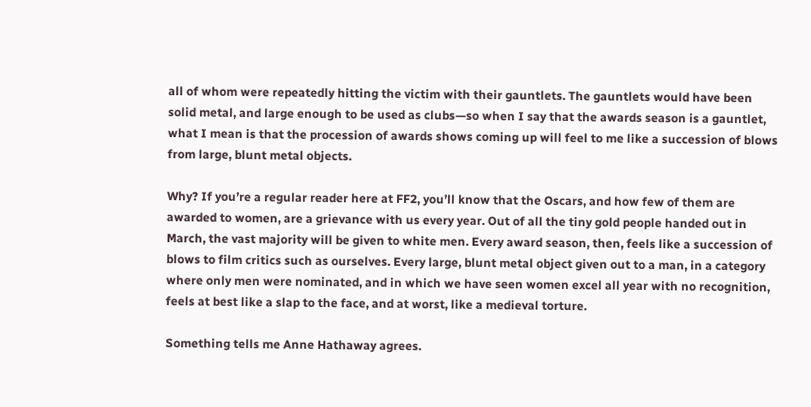all of whom were repeatedly hitting the victim with their gauntlets. The gauntlets would have been solid metal, and large enough to be used as clubs—so when I say that the awards season is a gauntlet, what I mean is that the procession of awards shows coming up will feel to me like a succession of blows from large, blunt metal objects.

Why? If you’re a regular reader here at FF2, you’ll know that the Oscars, and how few of them are awarded to women, are a grievance with us every year. Out of all the tiny gold people handed out in March, the vast majority will be given to white men. Every award season, then, feels like a succession of blows to film critics such as ourselves. Every large, blunt metal object given out to a man, in a category where only men were nominated, and in which we have seen women excel all year with no recognition, feels at best like a slap to the face, and at worst, like a medieval torture.

Something tells me Anne Hathaway agrees.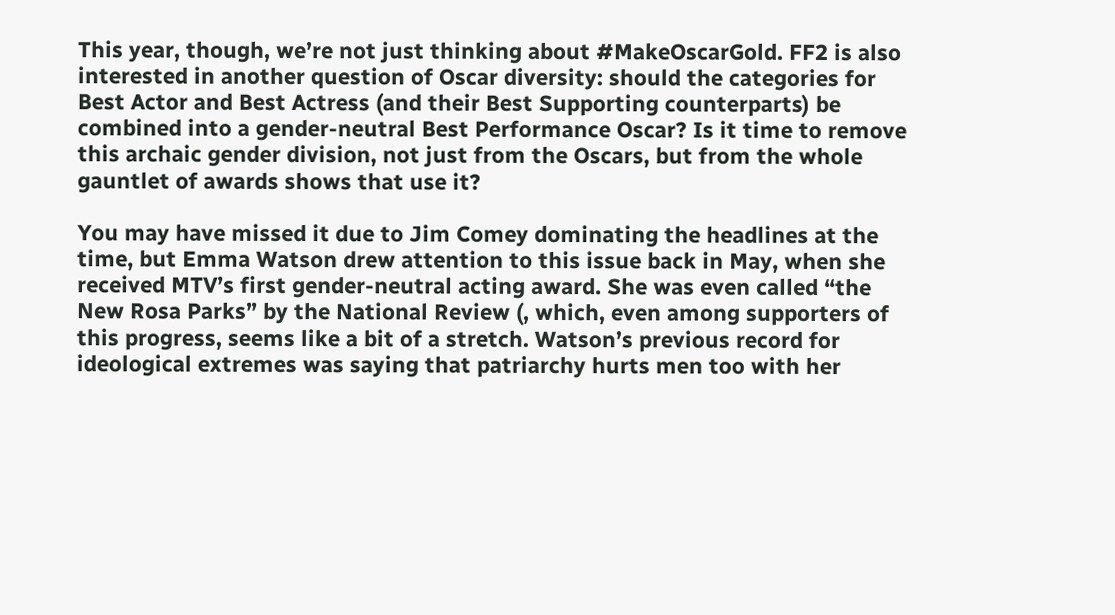This year, though, we’re not just thinking about #MakeOscarGold. FF2 is also interested in another question of Oscar diversity: should the categories for Best Actor and Best Actress (and their Best Supporting counterparts) be combined into a gender-neutral Best Performance Oscar? Is it time to remove this archaic gender division, not just from the Oscars, but from the whole gauntlet of awards shows that use it?

You may have missed it due to Jim Comey dominating the headlines at the time, but Emma Watson drew attention to this issue back in May, when she received MTV’s first gender-neutral acting award. She was even called “the New Rosa Parks” by the National Review (, which, even among supporters of this progress, seems like a bit of a stretch. Watson’s previous record for ideological extremes was saying that patriarchy hurts men too with her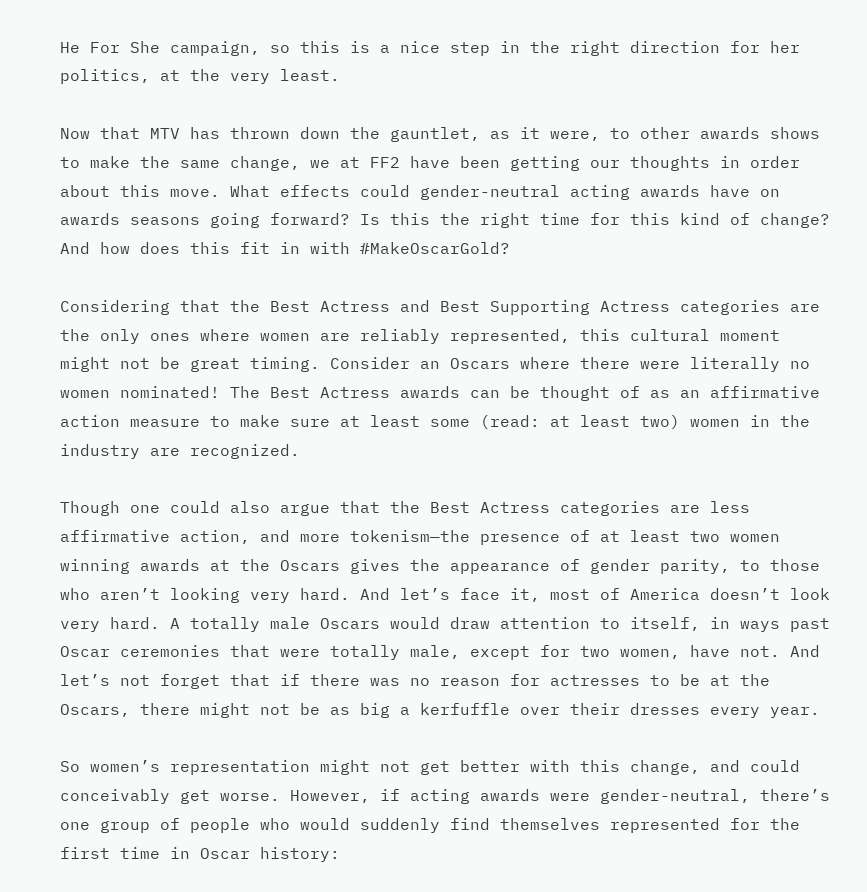He For She campaign, so this is a nice step in the right direction for her politics, at the very least.

Now that MTV has thrown down the gauntlet, as it were, to other awards shows to make the same change, we at FF2 have been getting our thoughts in order about this move. What effects could gender-neutral acting awards have on awards seasons going forward? Is this the right time for this kind of change? And how does this fit in with #MakeOscarGold?

Considering that the Best Actress and Best Supporting Actress categories are the only ones where women are reliably represented, this cultural moment might not be great timing. Consider an Oscars where there were literally no women nominated! The Best Actress awards can be thought of as an affirmative action measure to make sure at least some (read: at least two) women in the industry are recognized.

Though one could also argue that the Best Actress categories are less affirmative action, and more tokenism—the presence of at least two women winning awards at the Oscars gives the appearance of gender parity, to those who aren’t looking very hard. And let’s face it, most of America doesn’t look very hard. A totally male Oscars would draw attention to itself, in ways past Oscar ceremonies that were totally male, except for two women, have not. And let’s not forget that if there was no reason for actresses to be at the Oscars, there might not be as big a kerfuffle over their dresses every year.

So women’s representation might not get better with this change, and could conceivably get worse. However, if acting awards were gender-neutral, there’s one group of people who would suddenly find themselves represented for the first time in Oscar history: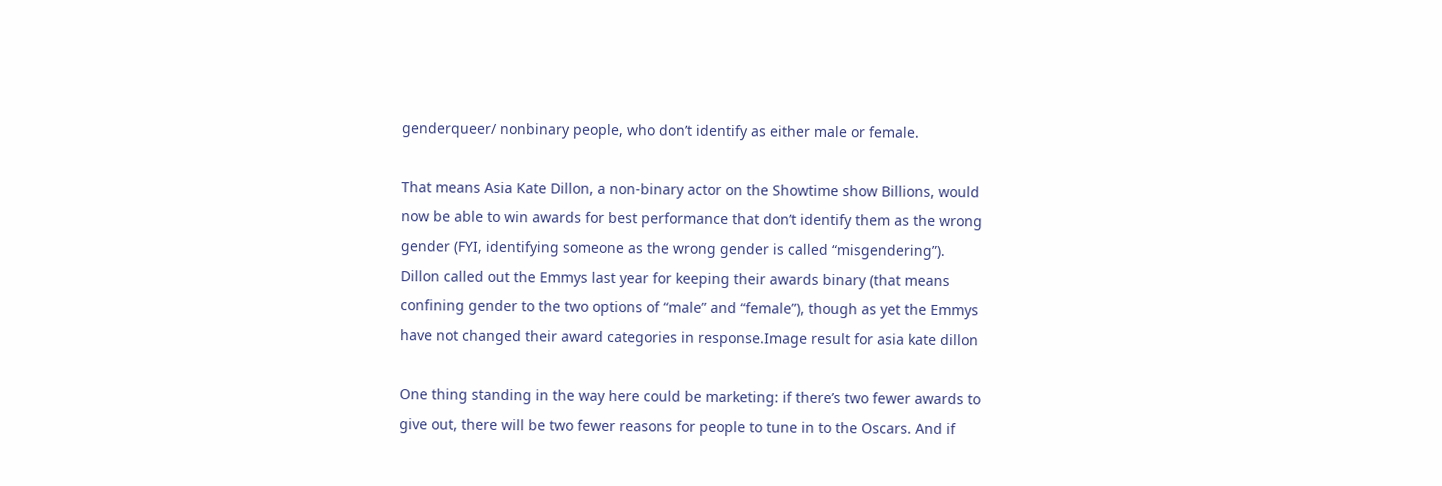genderqueer/ nonbinary people, who don’t identify as either male or female.

That means Asia Kate Dillon, a non-binary actor on the Showtime show Billions, would now be able to win awards for best performance that don’t identify them as the wrong gender (FYI, identifying someone as the wrong gender is called “misgendering”). Dillon called out the Emmys last year for keeping their awards binary (that means confining gender to the two options of “male” and “female”), though as yet the Emmys have not changed their award categories in response.Image result for asia kate dillon

One thing standing in the way here could be marketing: if there’s two fewer awards to give out, there will be two fewer reasons for people to tune in to the Oscars. And if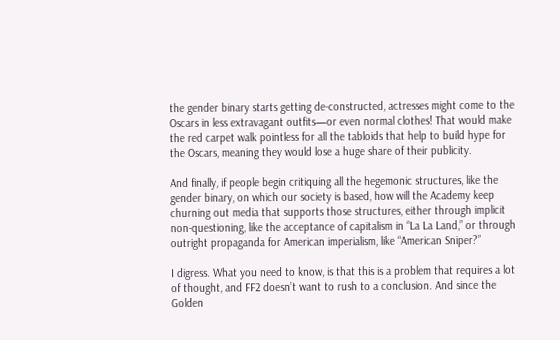the gender binary starts getting de-constructed, actresses might come to the Oscars in less extravagant outfits—or even normal clothes! That would make the red carpet walk pointless for all the tabloids that help to build hype for the Oscars, meaning they would lose a huge share of their publicity.

And finally, if people begin critiquing all the hegemonic structures, like the gender binary, on which our society is based, how will the Academy keep churning out media that supports those structures, either through implicit non-questioning, like the acceptance of capitalism in “La La Land,” or through outright propaganda for American imperialism, like “American Sniper?”

I digress. What you need to know, is that this is a problem that requires a lot of thought, and FF2 doesn’t want to rush to a conclusion. And since the Golden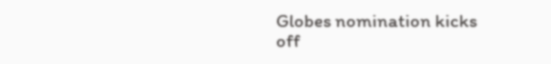Globes nomination kicks off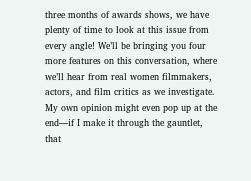three months of awards shows, we have plenty of time to look at this issue from every angle! We’ll be bringing you four more features on this conversation, where we’ll hear from real women filmmakers, actors, and film critics as we investigate. My own opinion might even pop up at the end—if I make it through the gauntlet, that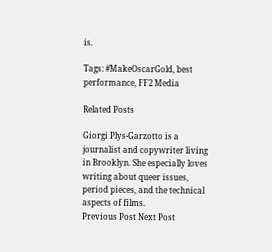is.

Tags: #MakeOscarGold, best performance, FF2 Media

Related Posts

Giorgi Plys-Garzotto is a journalist and copywriter living in Brooklyn. She especially loves writing about queer issues, period pieces, and the technical aspects of films.
Previous Post Next Post